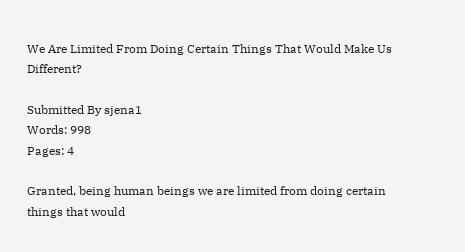We Are Limited From Doing Certain Things That Would Make Us Different?

Submitted By sjena1
Words: 998
Pages: 4

Granted, being human beings we are limited from doing certain things that would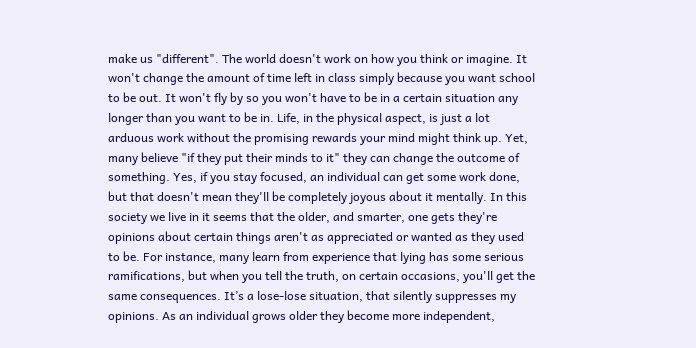make us "different". The world doesn't work on how you think or imagine. It won't change the amount of time left in class simply because you want school to be out. It won't fly by so you won't have to be in a certain situation any longer than you want to be in. Life, in the physical aspect, is just a lot arduous work without the promising rewards your mind might think up. Yet, many believe "if they put their minds to it" they can change the outcome of something. Yes, if you stay focused, an individual can get some work done, but that doesn't mean they'll be completely joyous about it mentally. In this society we live in it seems that the older, and smarter, one gets they're opinions about certain things aren't as appreciated or wanted as they used to be. For instance, many learn from experience that lying has some serious ramifications, but when you tell the truth, on certain occasions, you'll get the same consequences. It’s a lose-lose situation, that silently suppresses my opinions. As an individual grows older they become more independent,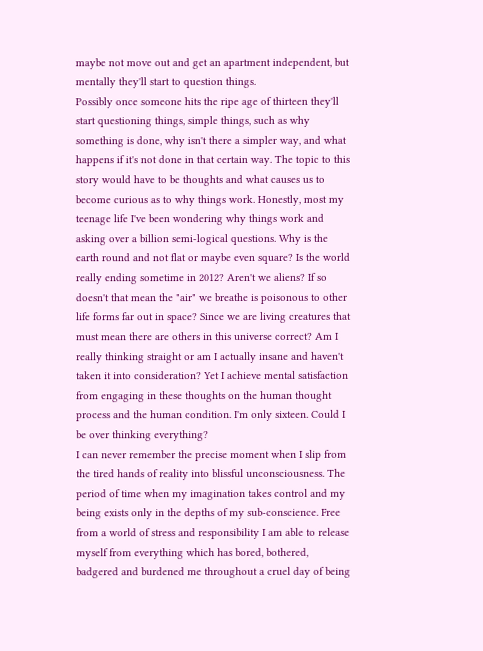maybe not move out and get an apartment independent, but mentally they'll start to question things.
Possibly once someone hits the ripe age of thirteen they'll start questioning things, simple things, such as why something is done, why isn't there a simpler way, and what happens if it's not done in that certain way. The topic to this story would have to be thoughts and what causes us to become curious as to why things work. Honestly, most my teenage life I've been wondering why things work and asking over a billion semi-logical questions. Why is the earth round and not flat or maybe even square? Is the world really ending sometime in 2012? Aren't we aliens? If so doesn't that mean the "air" we breathe is poisonous to other life forms far out in space? Since we are living creatures that must mean there are others in this universe correct? Am I really thinking straight or am I actually insane and haven't taken it into consideration? Yet I achieve mental satisfaction from engaging in these thoughts on the human thought process and the human condition. I'm only sixteen. Could I be over thinking everything?
I can never remember the precise moment when I slip from the tired hands of reality into blissful unconsciousness. The period of time when my imagination takes control and my being exists only in the depths of my sub-conscience. Free from a world of stress and responsibility I am able to release myself from everything which has bored, bothered, badgered and burdened me throughout a cruel day of being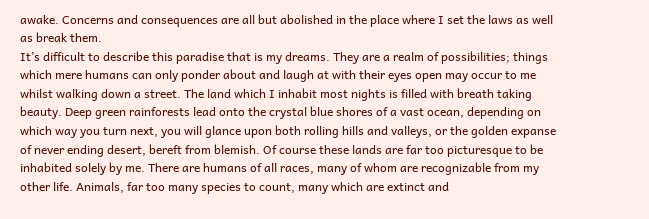awake. Concerns and consequences are all but abolished in the place where I set the laws as well as break them.
It’s difficult to describe this paradise that is my dreams. They are a realm of possibilities; things which mere humans can only ponder about and laugh at with their eyes open may occur to me whilst walking down a street. The land which I inhabit most nights is filled with breath taking beauty. Deep green rainforests lead onto the crystal blue shores of a vast ocean, depending on which way you turn next, you will glance upon both rolling hills and valleys, or the golden expanse of never ending desert, bereft from blemish. Of course these lands are far too picturesque to be inhabited solely by me. There are humans of all races, many of whom are recognizable from my other life. Animals, far too many species to count, many which are extinct and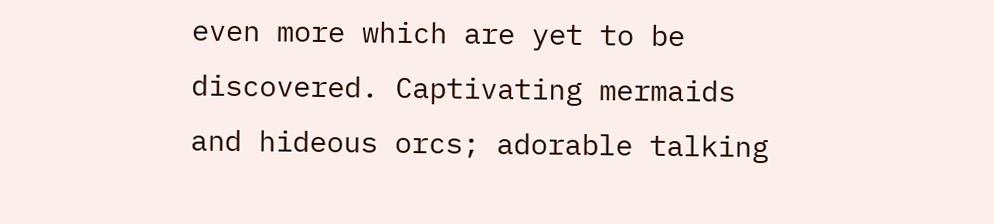even more which are yet to be discovered. Captivating mermaids and hideous orcs; adorable talking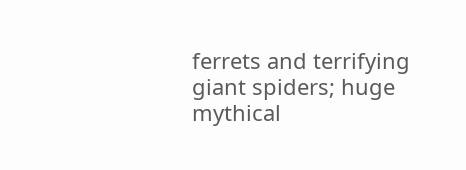ferrets and terrifying giant spiders; huge mythical